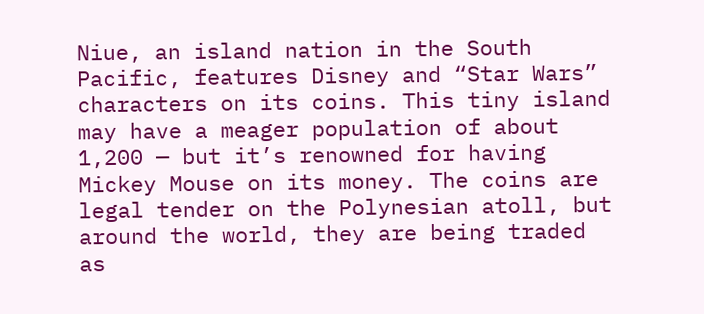Niue, an island nation in the South Pacific, features Disney and “Star Wars” characters on its coins. This tiny island may have a meager population of about 1,200 — but it’s renowned for having Mickey Mouse on its money. The coins are legal tender on the Polynesian atoll, but around the world, they are being traded as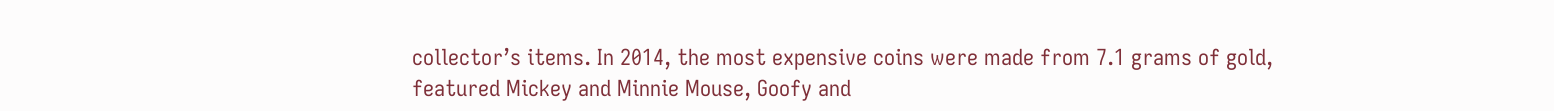collector’s items. In 2014, the most expensive coins were made from 7.1 grams of gold, featured Mickey and Minnie Mouse, Goofy and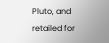Pluto, and retailed for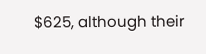$625, although their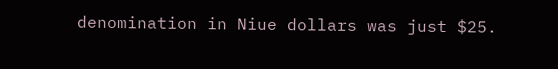denomination in Niue dollars was just $25.